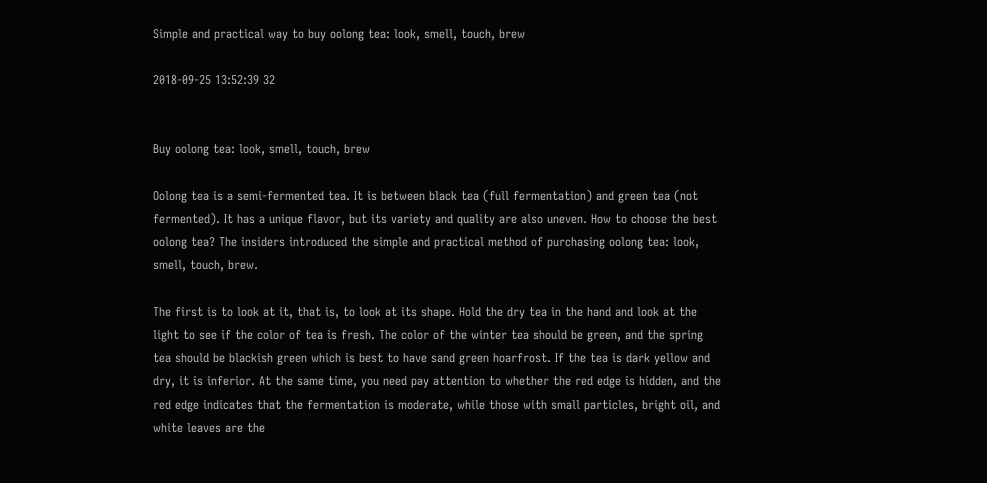Simple and practical way to buy oolong tea: look, smell, touch, brew

2018-09-25 13:52:39 32


Buy oolong tea: look, smell, touch, brew

Oolong tea is a semi-fermented tea. It is between black tea (full fermentation) and green tea (not fermented). It has a unique flavor, but its variety and quality are also uneven. How to choose the best oolong tea? The insiders introduced the simple and practical method of purchasing oolong tea: look, smell, touch, brew.

The first is to look at it, that is, to look at its shape. Hold the dry tea in the hand and look at the light to see if the color of tea is fresh. The color of the winter tea should be green, and the spring tea should be blackish green which is best to have sand green hoarfrost. If the tea is dark yellow and dry, it is inferior. At the same time, you need pay attention to whether the red edge is hidden, and the red edge indicates that the fermentation is moderate, while those with small particles, bright oil, and white leaves are the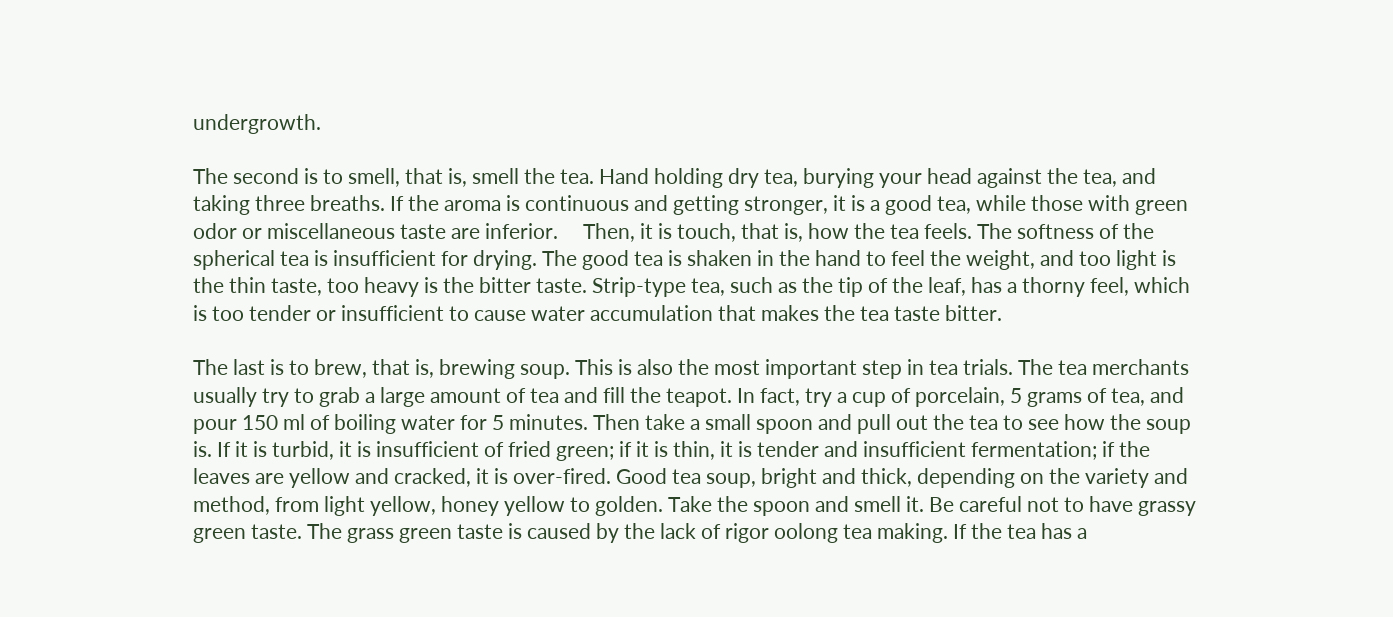undergrowth.

The second is to smell, that is, smell the tea. Hand holding dry tea, burying your head against the tea, and taking three breaths. If the aroma is continuous and getting stronger, it is a good tea, while those with green odor or miscellaneous taste are inferior.     Then, it is touch, that is, how the tea feels. The softness of the spherical tea is insufficient for drying. The good tea is shaken in the hand to feel the weight, and too light is the thin taste, too heavy is the bitter taste. Strip-type tea, such as the tip of the leaf, has a thorny feel, which is too tender or insufficient to cause water accumulation that makes the tea taste bitter.

The last is to brew, that is, brewing soup. This is also the most important step in tea trials. The tea merchants usually try to grab a large amount of tea and fill the teapot. In fact, try a cup of porcelain, 5 grams of tea, and pour 150 ml of boiling water for 5 minutes. Then take a small spoon and pull out the tea to see how the soup is. If it is turbid, it is insufficient of fried green; if it is thin, it is tender and insufficient fermentation; if the leaves are yellow and cracked, it is over-fired. Good tea soup, bright and thick, depending on the variety and method, from light yellow, honey yellow to golden. Take the spoon and smell it. Be careful not to have grassy green taste. The grass green taste is caused by the lack of rigor oolong tea making. If the tea has a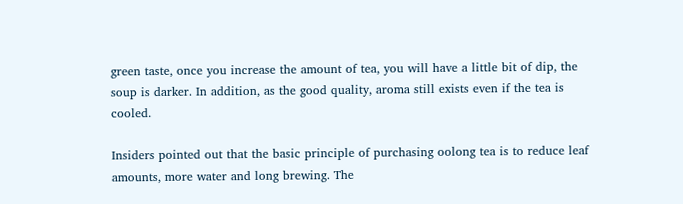green taste, once you increase the amount of tea, you will have a little bit of dip, the soup is darker. In addition, as the good quality, aroma still exists even if the tea is cooled.

Insiders pointed out that the basic principle of purchasing oolong tea is to reduce leaf amounts, more water and long brewing. The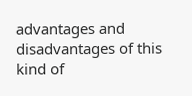advantages and disadvantages of this kind of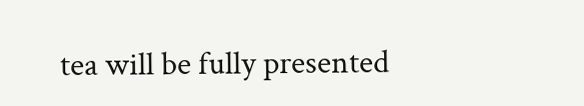tea will be fully presented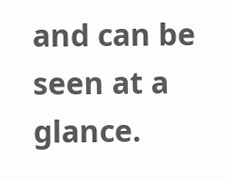and can be seen at a glance.